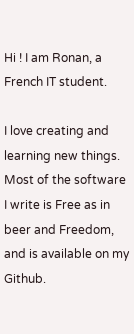Hi ! I am Ronan, a French IT student.

I love creating and learning new things. Most of the software I write is Free as in beer and Freedom, and is available on my Github.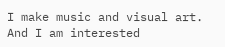I make music and visual art. And I am interested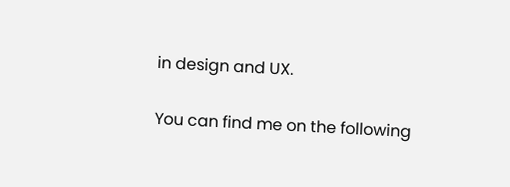in design and UX.

You can find me on the following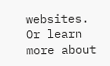websites. Or learn more about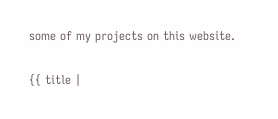some of my projects on this website.

{{ title |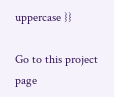uppercase }}

Go to this project page